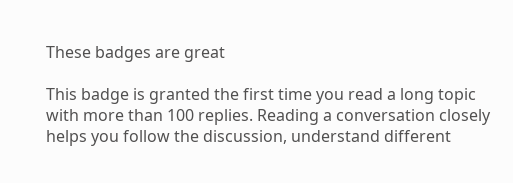These badges are great

This badge is granted the first time you read a long topic with more than 100 replies. Reading a conversation closely helps you follow the discussion, understand different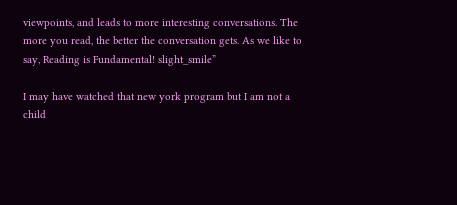viewpoints, and leads to more interesting conversations. The more you read, the better the conversation gets. As we like to say, Reading is Fundamental! slight_smile”

I may have watched that new york program but I am not a child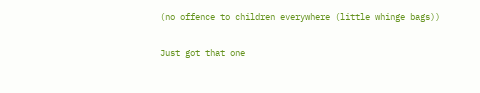(no offence to children everywhere (little whinge bags))

Just got that one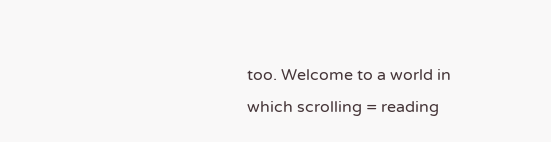too. Welcome to a world in which scrolling = reading